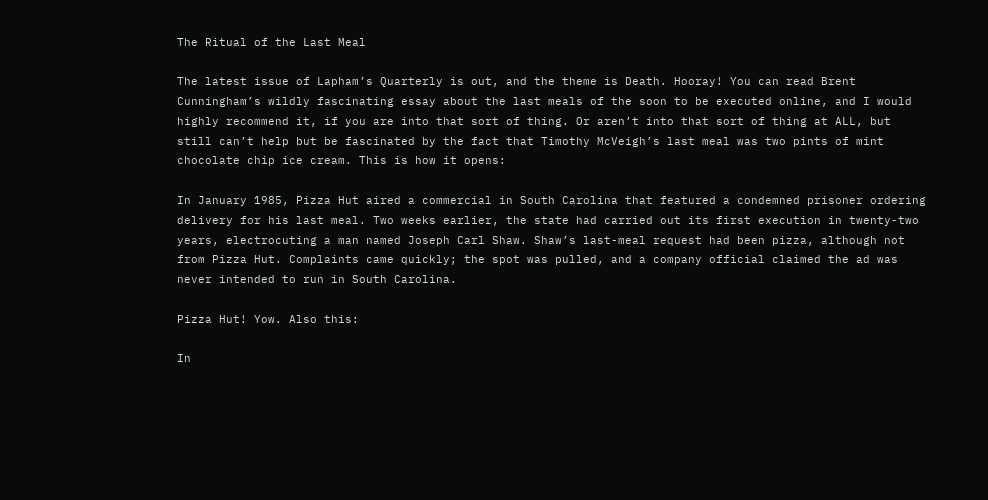The Ritual of the Last Meal

The latest issue of Lapham’s Quarterly is out, and the theme is Death. Hooray! You can read Brent Cunningham’s wildly fascinating essay about the last meals of the soon to be executed online, and I would highly recommend it, if you are into that sort of thing. Or aren’t into that sort of thing at ALL, but still can’t help but be fascinated by the fact that Timothy McVeigh’s last meal was two pints of mint chocolate chip ice cream. This is how it opens:

In January 1985, Pizza Hut aired a commercial in South Carolina that featured a condemned prisoner ordering delivery for his last meal. Two weeks earlier, the state had carried out its first execution in twenty-two years, electrocuting a man named Joseph Carl Shaw. Shaw’s last-meal request had been pizza, although not from Pizza Hut. Complaints came quickly; the spot was pulled, and a company official claimed the ad was never intended to run in South Carolina.

Pizza Hut! Yow. Also this:

In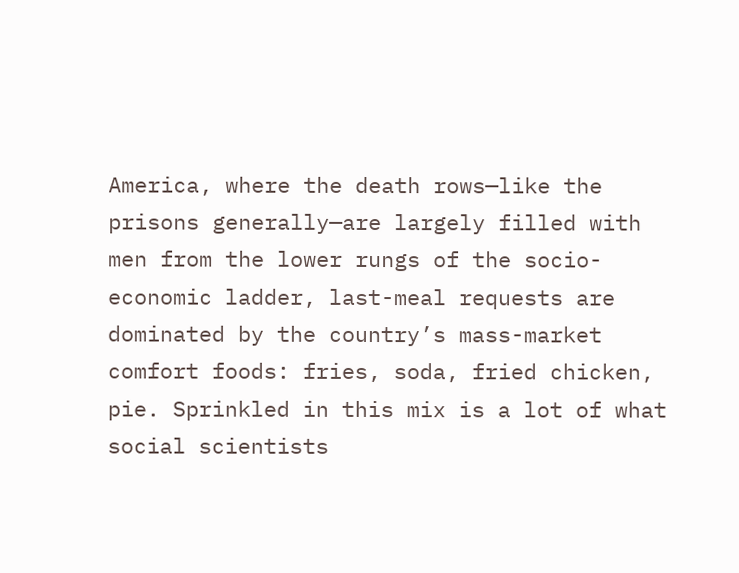America, where the death rows—like the prisons generally—are largely filled with men from the lower rungs of the socio-economic ladder, last-meal requests are dominated by the country’s mass-market comfort foods: fries, soda, fried chicken, pie. Sprinkled in this mix is a lot of what social scientists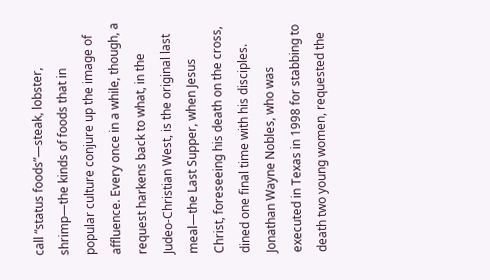call “status foods”—steak, lobster, shrimp—the kinds of foods that in popular culture conjure up the image of affluence. Every once in a while, though, a request harkens back to what, in the Judeo-Christian West, is the original last meal—the Last Supper, when Jesus Christ, foreseeing his death on the cross, dined one final time with his disciples. Jonathan Wayne Nobles, who was executed in Texas in 1998 for stabbing to death two young women, requested the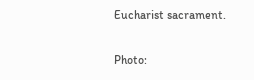Eucharist sacrament.

Photo: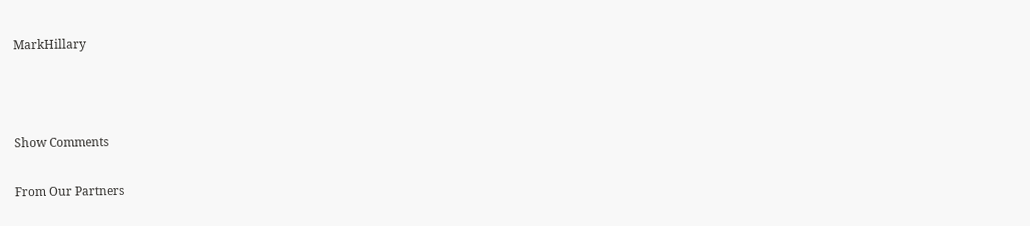MarkHillary



Show Comments

From Our Partners